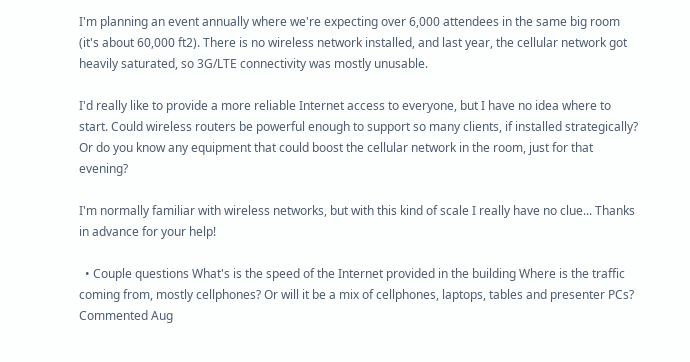I'm planning an event annually where we're expecting over 6,000 attendees in the same big room (it's about 60,000 ft2). There is no wireless network installed, and last year, the cellular network got heavily saturated, so 3G/LTE connectivity was mostly unusable.

I'd really like to provide a more reliable Internet access to everyone, but I have no idea where to start. Could wireless routers be powerful enough to support so many clients, if installed strategically? Or do you know any equipment that could boost the cellular network in the room, just for that evening?

I'm normally familiar with wireless networks, but with this kind of scale I really have no clue... Thanks in advance for your help!

  • Couple questions What's is the speed of the Internet provided in the building Where is the traffic coming from, mostly cellphones? Or will it be a mix of cellphones, laptops, tables and presenter PCs? Commented Aug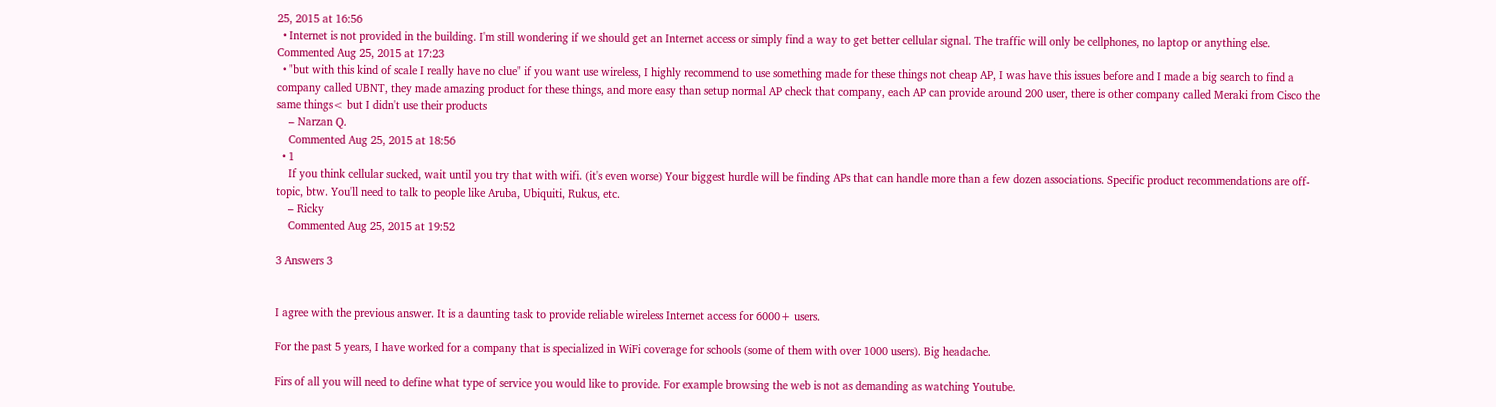25, 2015 at 16:56
  • Internet is not provided in the building. I'm still wondering if we should get an Internet access or simply find a way to get better cellular signal. The traffic will only be cellphones, no laptop or anything else. Commented Aug 25, 2015 at 17:23
  • "but with this kind of scale I really have no clue" if you want use wireless, I highly recommend to use something made for these things not cheap AP, I was have this issues before and I made a big search to find a company called UBNT, they made amazing product for these things, and more easy than setup normal AP check that company, each AP can provide around 200 user, there is other company called Meraki from Cisco the same things< but I didn't use their products
    – Narzan Q.
    Commented Aug 25, 2015 at 18:56
  • 1
    If you think cellular sucked, wait until you try that with wifi. (it's even worse) Your biggest hurdle will be finding APs that can handle more than a few dozen associations. Specific product recommendations are off-topic, btw. You'll need to talk to people like Aruba, Ubiquiti, Rukus, etc.
    – Ricky
    Commented Aug 25, 2015 at 19:52

3 Answers 3


I agree with the previous answer. It is a daunting task to provide reliable wireless Internet access for 6000+ users.

For the past 5 years, I have worked for a company that is specialized in WiFi coverage for schools (some of them with over 1000 users). Big headache.

Firs of all you will need to define what type of service you would like to provide. For example browsing the web is not as demanding as watching Youtube.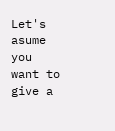Let's asume you want to give a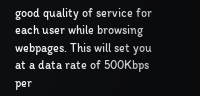good quality of service for each user while browsing webpages. This will set you at a data rate of 500Kbps per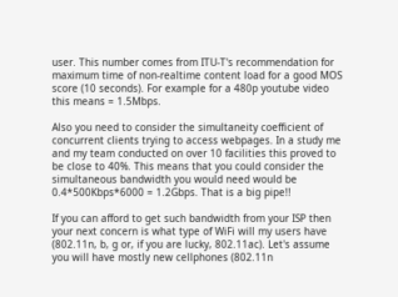user. This number comes from ITU-T's recommendation for maximum time of non-realtime content load for a good MOS score (10 seconds). For example for a 480p youtube video this means = 1.5Mbps.

Also you need to consider the simultaneity coefficient of concurrent clients trying to access webpages. In a study me and my team conducted on over 10 facilities this proved to be close to 40%. This means that you could consider the simultaneous bandwidth you would need would be 0.4*500Kbps*6000 = 1.2Gbps. That is a big pipe!!

If you can afford to get such bandwidth from your ISP then your next concern is what type of WiFi will my users have (802.11n, b, g or, if you are lucky, 802.11ac). Let's assume you will have mostly new cellphones (802.11n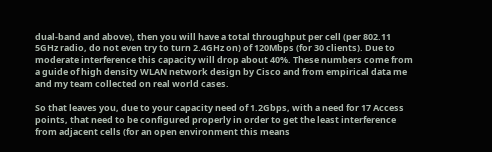dual-band and above), then you will have a total throughput per cell (per 802.11 5GHz radio, do not even try to turn 2.4GHz on) of 120Mbps (for 30 clients). Due to moderate interference this capacity will drop about 40%. These numbers come from a guide of high density WLAN network design by Cisco and from empirical data me and my team collected on real world cases.

So that leaves you, due to your capacity need of 1.2Gbps, with a need for 17 Access points, that need to be configured properly in order to get the least interference from adjacent cells (for an open environment this means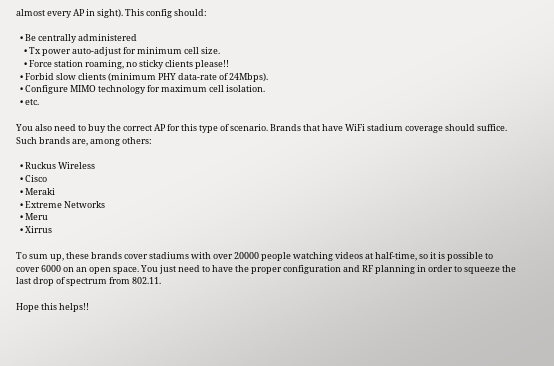almost every AP in sight). This config should:

  • Be centrally administered
    • Tx power auto-adjust for minimum cell size.
    • Force station roaming, no sticky clients please!!
  • Forbid slow clients (minimum PHY data-rate of 24Mbps).
  • Configure MIMO technology for maximum cell isolation.
  • etc.

You also need to buy the correct AP for this type of scenario. Brands that have WiFi stadium coverage should suffice. Such brands are, among others:

  • Ruckus Wireless
  • Cisco
  • Meraki
  • Extreme Networks
  • Meru
  • Xirrus

To sum up, these brands cover stadiums with over 20000 people watching videos at half-time, so it is possible to cover 6000 on an open space. You just need to have the proper configuration and RF planning in order to squeeze the last drop of spectrum from 802.11.

Hope this helps!!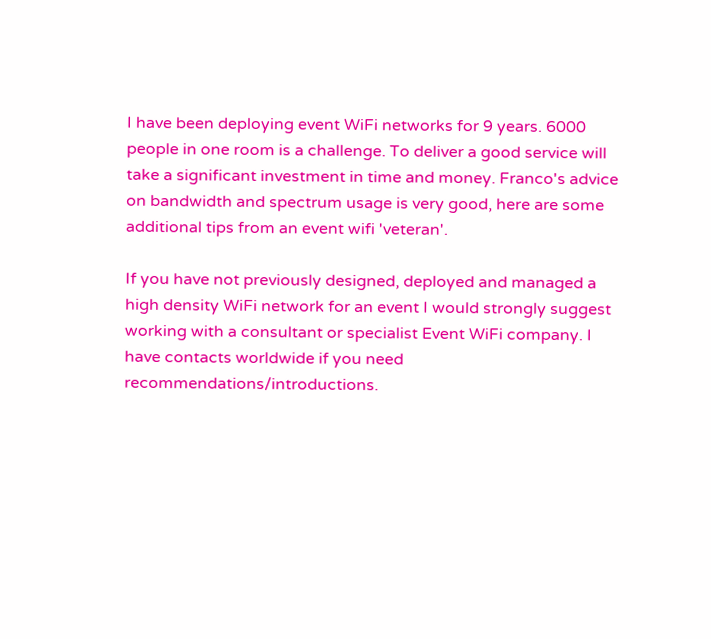I have been deploying event WiFi networks for 9 years. 6000 people in one room is a challenge. To deliver a good service will take a significant investment in time and money. Franco's advice on bandwidth and spectrum usage is very good, here are some additional tips from an event wifi 'veteran'.

If you have not previously designed, deployed and managed a high density WiFi network for an event I would strongly suggest working with a consultant or specialist Event WiFi company. I have contacts worldwide if you need recommendations/introductions.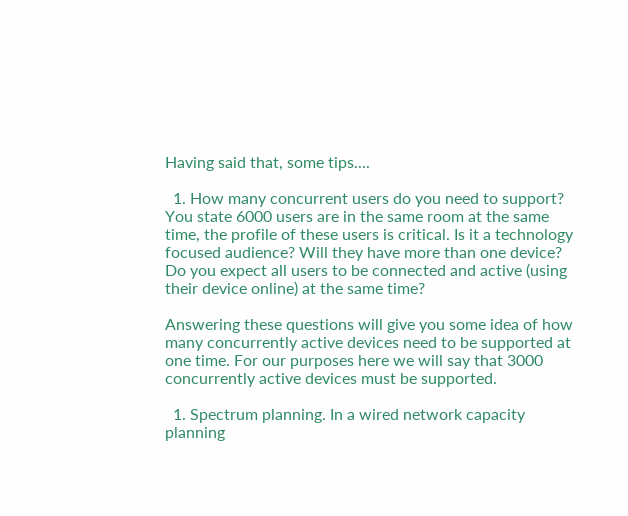Having said that, some tips....

  1. How many concurrent users do you need to support? You state 6000 users are in the same room at the same time, the profile of these users is critical. Is it a technology focused audience? Will they have more than one device? Do you expect all users to be connected and active (using their device online) at the same time?

Answering these questions will give you some idea of how many concurrently active devices need to be supported at one time. For our purposes here we will say that 3000 concurrently active devices must be supported.

  1. Spectrum planning. In a wired network capacity planning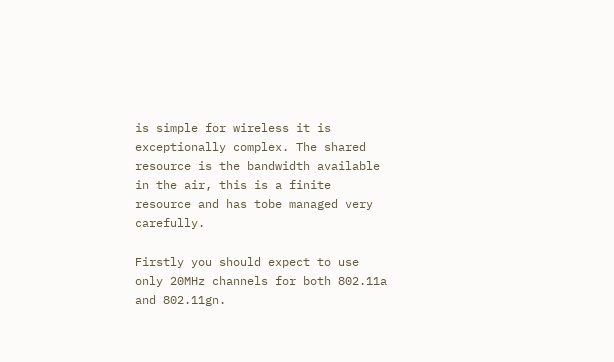is simple for wireless it is exceptionally complex. The shared resource is the bandwidth available in the air, this is a finite resource and has tobe managed very carefully.

Firstly you should expect to use only 20MHz channels for both 802.11a and 802.11gn.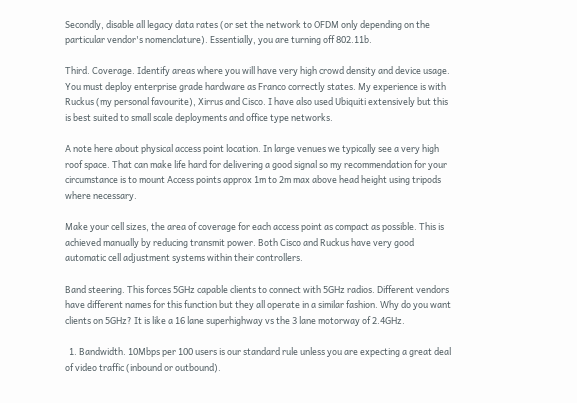Secondly, disable all legacy data rates (or set the network to OFDM only depending on the particular vendor's nomenclature). Essentially, you are turning off 802.11b.

Third. Coverage. Identify areas where you will have very high crowd density and device usage. You must deploy enterprise grade hardware as Franco correctly states. My experience is with Ruckus (my personal favourite), Xirrus and Cisco. I have also used Ubiquiti extensively but this is best suited to small scale deployments and office type networks.

A note here about physical access point location. In large venues we typically see a very high roof space. That can make life hard for delivering a good signal so my recommendation for your circumstance is to mount Access points approx 1m to 2m max above head height using tripods where necessary.

Make your cell sizes, the area of coverage for each access point as compact as possible. This is achieved manually by reducing transmit power. Both Cisco and Ruckus have very good automatic cell adjustment systems within their controllers.

Band steering. This forces 5GHz capable clients to connect with 5GHz radios. Different vendors have different names for this function but they all operate in a similar fashion. Why do you want clients on 5GHz? It is like a 16 lane superhighway vs the 3 lane motorway of 2.4GHz.

  1. Bandwidth. 10Mbps per 100 users is our standard rule unless you are expecting a great deal of video traffic (inbound or outbound).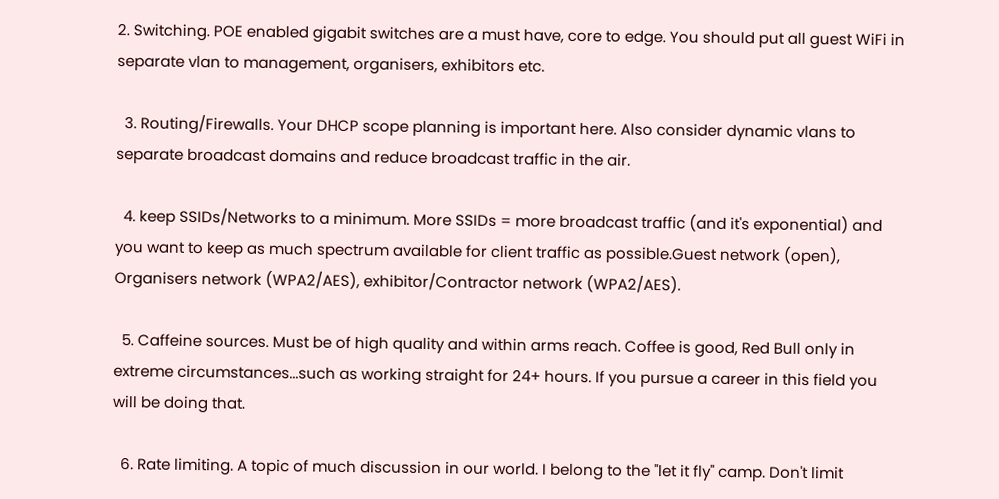2. Switching. POE enabled gigabit switches are a must have, core to edge. You should put all guest WiFi in separate vlan to management, organisers, exhibitors etc.

  3. Routing/Firewalls. Your DHCP scope planning is important here. Also consider dynamic vlans to separate broadcast domains and reduce broadcast traffic in the air.

  4. keep SSIDs/Networks to a minimum. More SSIDs = more broadcast traffic (and it's exponential) and you want to keep as much spectrum available for client traffic as possible.Guest network (open), Organisers network (WPA2/AES), exhibitor/Contractor network (WPA2/AES).

  5. Caffeine sources. Must be of high quality and within arms reach. Coffee is good, Red Bull only in extreme circumstances...such as working straight for 24+ hours. If you pursue a career in this field you will be doing that.

  6. Rate limiting. A topic of much discussion in our world. I belong to the "let it fly" camp. Don't limit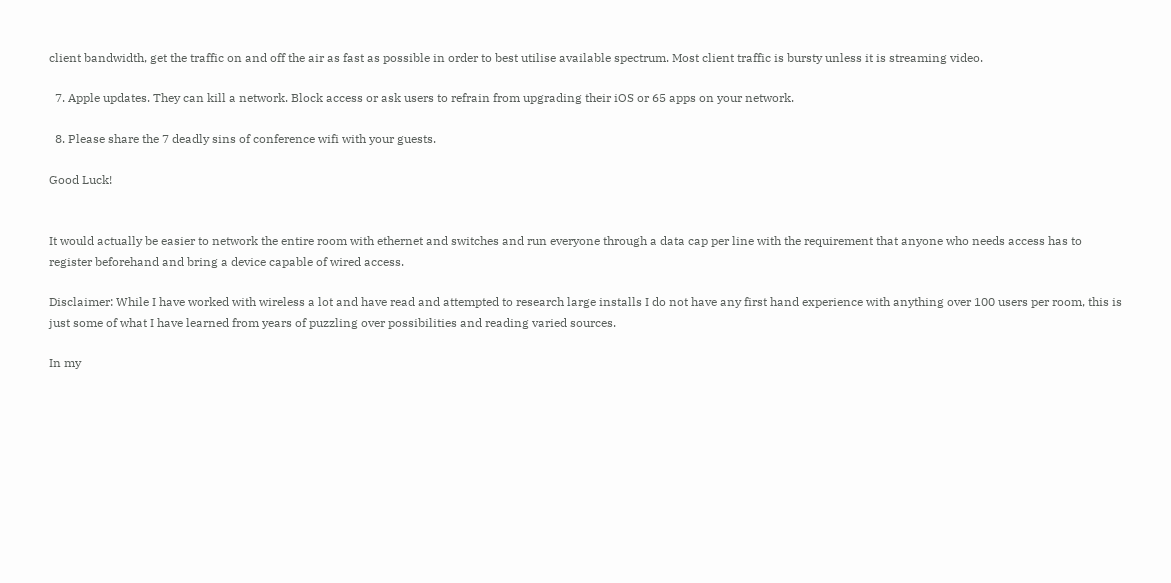client bandwidth, get the traffic on and off the air as fast as possible in order to best utilise available spectrum. Most client traffic is bursty unless it is streaming video.

  7. Apple updates. They can kill a network. Block access or ask users to refrain from upgrading their iOS or 65 apps on your network.

  8. Please share the 7 deadly sins of conference wifi with your guests.

Good Luck!


It would actually be easier to network the entire room with ethernet and switches and run everyone through a data cap per line with the requirement that anyone who needs access has to register beforehand and bring a device capable of wired access.

Disclaimer: While I have worked with wireless a lot and have read and attempted to research large installs I do not have any first hand experience with anything over 100 users per room, this is just some of what I have learned from years of puzzling over possibilities and reading varied sources.

In my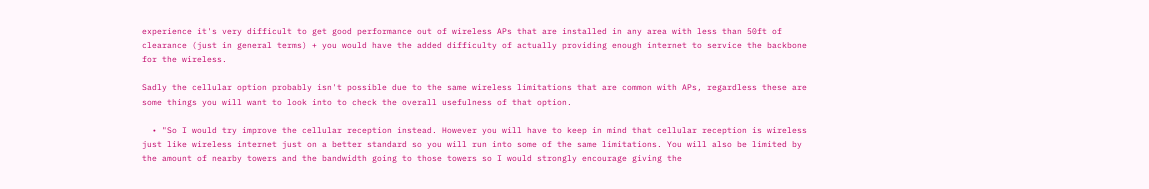experience it's very difficult to get good performance out of wireless APs that are installed in any area with less than 50ft of clearance (just in general terms) + you would have the added difficulty of actually providing enough internet to service the backbone for the wireless.

Sadly the cellular option probably isn't possible due to the same wireless limitations that are common with APs, regardless these are some things you will want to look into to check the overall usefulness of that option.

  • "So I would try improve the cellular reception instead. However you will have to keep in mind that cellular reception is wireless just like wireless internet just on a better standard so you will run into some of the same limitations. You will also be limited by the amount of nearby towers and the bandwidth going to those towers so I would strongly encourage giving the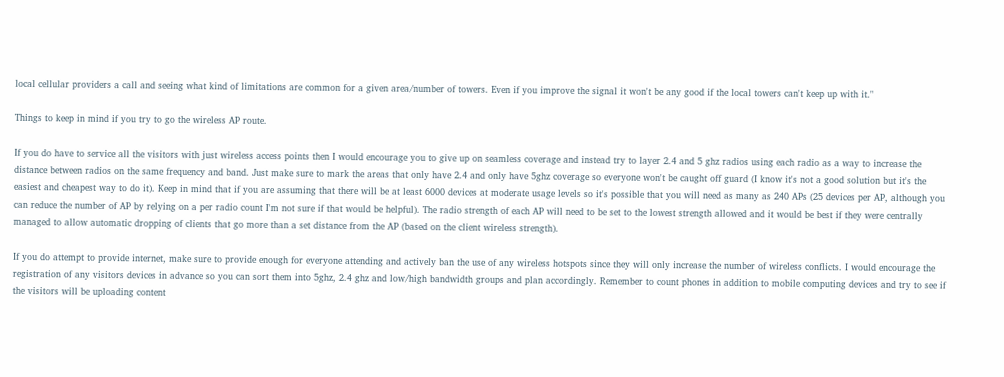local cellular providers a call and seeing what kind of limitations are common for a given area/number of towers. Even if you improve the signal it won't be any good if the local towers can't keep up with it."

Things to keep in mind if you try to go the wireless AP route.

If you do have to service all the visitors with just wireless access points then I would encourage you to give up on seamless coverage and instead try to layer 2.4 and 5 ghz radios using each radio as a way to increase the distance between radios on the same frequency and band. Just make sure to mark the areas that only have 2.4 and only have 5ghz coverage so everyone won't be caught off guard (I know it's not a good solution but it's the easiest and cheapest way to do it). Keep in mind that if you are assuming that there will be at least 6000 devices at moderate usage levels so it's possible that you will need as many as 240 APs (25 devices per AP, although you can reduce the number of AP by relying on a per radio count I'm not sure if that would be helpful). The radio strength of each AP will need to be set to the lowest strength allowed and it would be best if they were centrally managed to allow automatic dropping of clients that go more than a set distance from the AP (based on the client wireless strength).

If you do attempt to provide internet, make sure to provide enough for everyone attending and actively ban the use of any wireless hotspots since they will only increase the number of wireless conflicts. I would encourage the registration of any visitors devices in advance so you can sort them into 5ghz, 2.4 ghz and low/high bandwidth groups and plan accordingly. Remember to count phones in addition to mobile computing devices and try to see if the visitors will be uploading content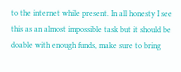to the internet while present. In all honesty I see this as an almost impossible task but it should be doable with enough funds, make sure to bring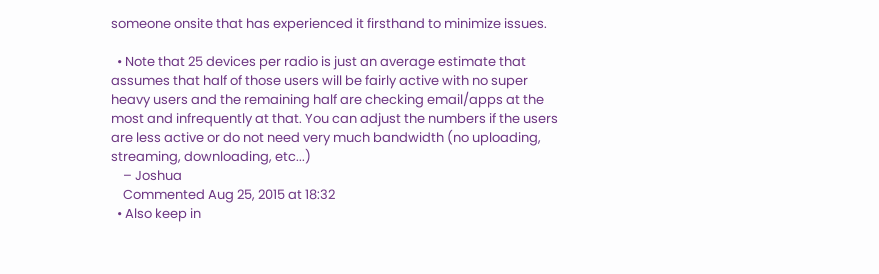someone onsite that has experienced it firsthand to minimize issues.

  • Note that 25 devices per radio is just an average estimate that assumes that half of those users will be fairly active with no super heavy users and the remaining half are checking email/apps at the most and infrequently at that. You can adjust the numbers if the users are less active or do not need very much bandwidth (no uploading, streaming, downloading, etc...)
    – Joshua
    Commented Aug 25, 2015 at 18:32
  • Also keep in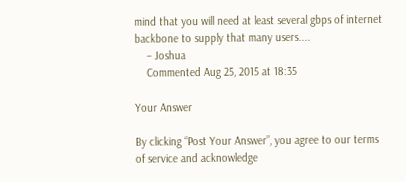mind that you will need at least several gbps of internet backbone to supply that many users....
    – Joshua
    Commented Aug 25, 2015 at 18:35

Your Answer

By clicking “Post Your Answer”, you agree to our terms of service and acknowledge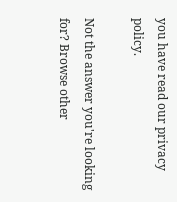you have read our privacy policy.

Not the answer you're looking for? Browse other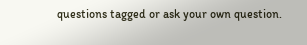questions tagged or ask your own question.